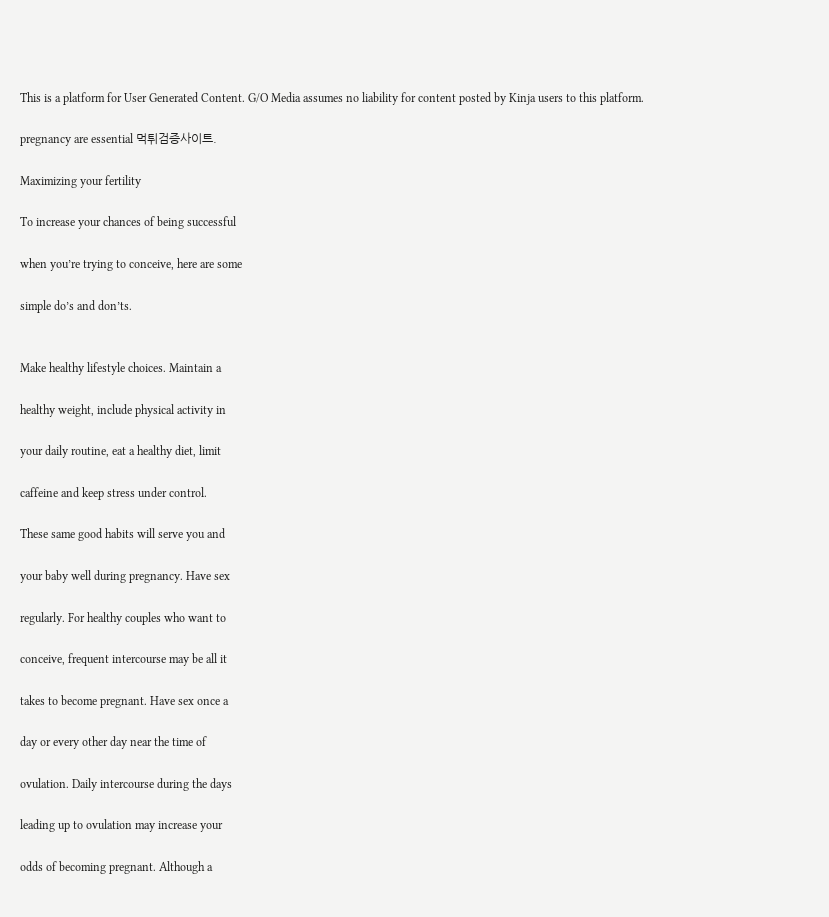This is a platform for User Generated Content. G/O Media assumes no liability for content posted by Kinja users to this platform.

pregnancy are essential 먹튀검증사이트.

Maximizing your fertility

To increase your chances of being successful

when you’re trying to conceive, here are some

simple do’s and don’ts.


Make healthy lifestyle choices. Maintain a

healthy weight, include physical activity in

your daily routine, eat a healthy diet, limit

caffeine and keep stress under control.

These same good habits will serve you and

your baby well during pregnancy. Have sex

regularly. For healthy couples who want to

conceive, frequent intercourse may be all it

takes to become pregnant. Have sex once a

day or every other day near the time of

ovulation. Daily intercourse during the days

leading up to ovulation may increase your

odds of becoming pregnant. Although a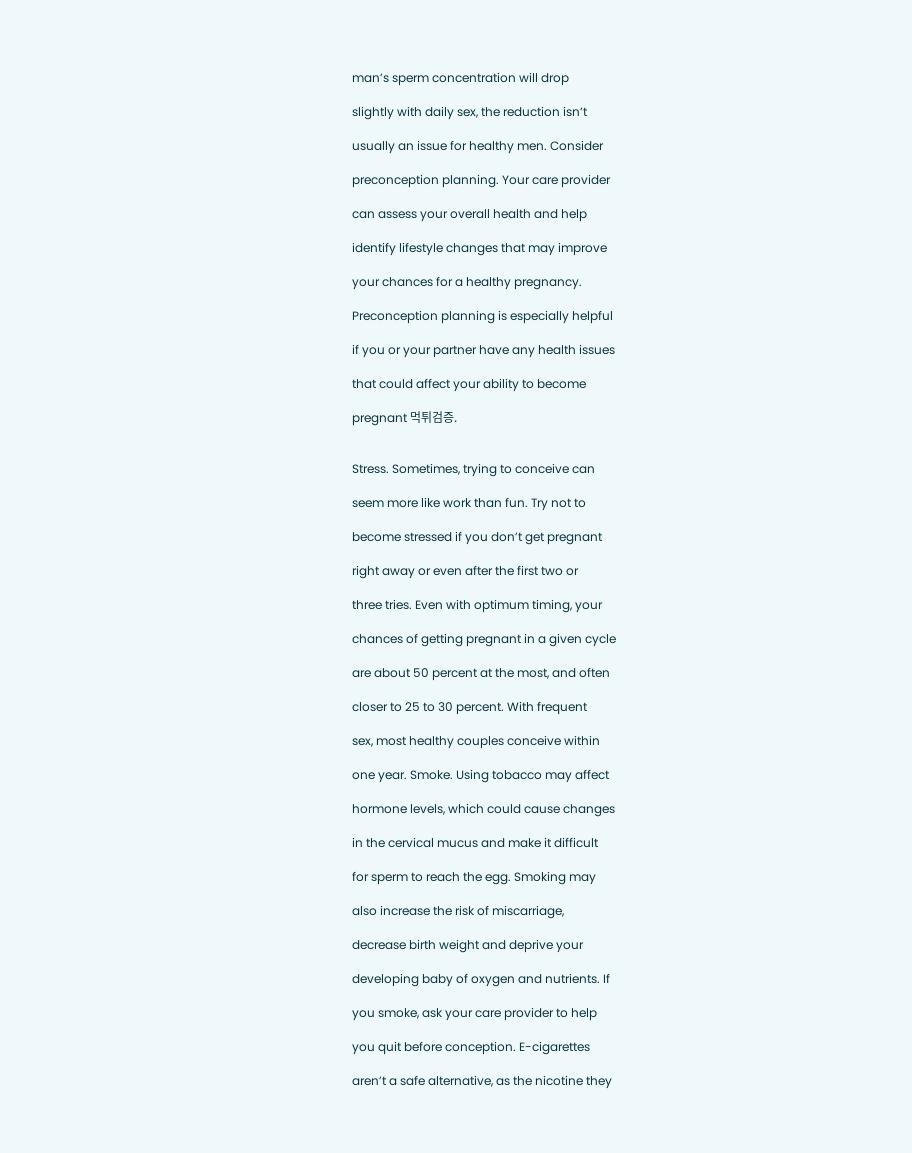man’s sperm concentration will drop

slightly with daily sex, the reduction isn’t

usually an issue for healthy men. Consider

preconception planning. Your care provider

can assess your overall health and help

identify lifestyle changes that may improve

your chances for a healthy pregnancy.

Preconception planning is especially helpful

if you or your partner have any health issues

that could affect your ability to become

pregnant 먹튀검증.


Stress. Sometimes, trying to conceive can

seem more like work than fun. Try not to

become stressed if you don’t get pregnant

right away or even after the first two or

three tries. Even with optimum timing, your

chances of getting pregnant in a given cycle

are about 50 percent at the most, and often

closer to 25 to 30 percent. With frequent

sex, most healthy couples conceive within

one year. Smoke. Using tobacco may affect

hormone levels, which could cause changes

in the cervical mucus and make it difficult

for sperm to reach the egg. Smoking may

also increase the risk of miscarriage,

decrease birth weight and deprive your

developing baby of oxygen and nutrients. If

you smoke, ask your care provider to help

you quit before conception. E-cigarettes

aren’t a safe alternative, as the nicotine they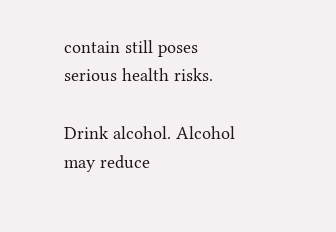contain still poses serious health risks.

Drink alcohol. Alcohol may reduce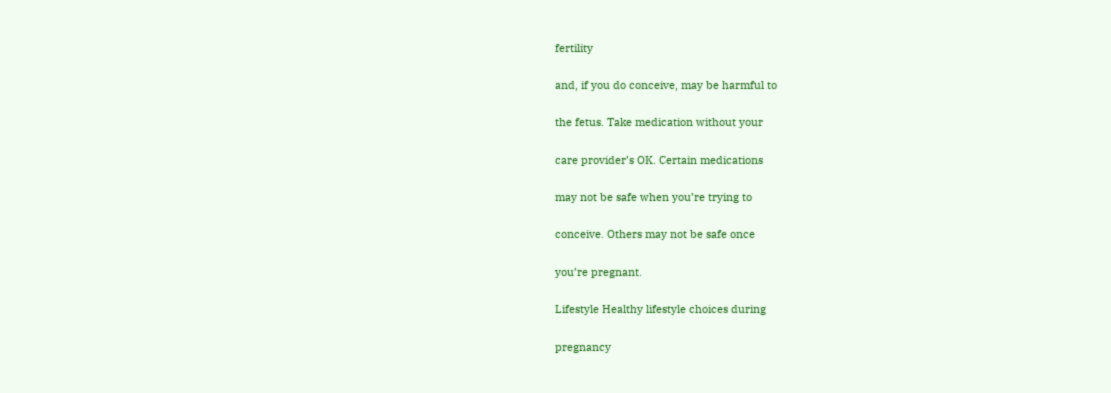fertility

and, if you do conceive, may be harmful to

the fetus. Take medication without your

care provider’s OK. Certain medications

may not be safe when you’re trying to

conceive. Others may not be safe once

you’re pregnant.

Lifestyle Healthy lifestyle choices during

pregnancy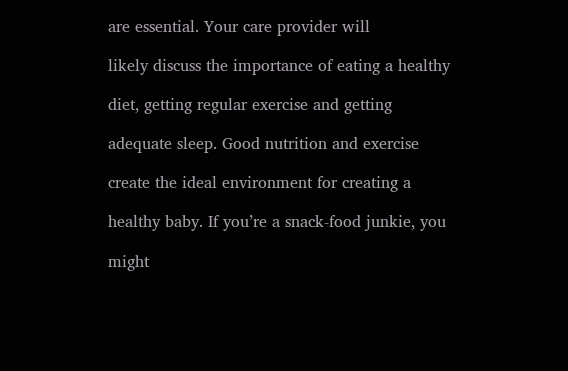are essential. Your care provider will

likely discuss the importance of eating a healthy

diet, getting regular exercise and getting

adequate sleep. Good nutrition and exercise

create the ideal environment for creating a

healthy baby. If you’re a snack-food junkie, you

might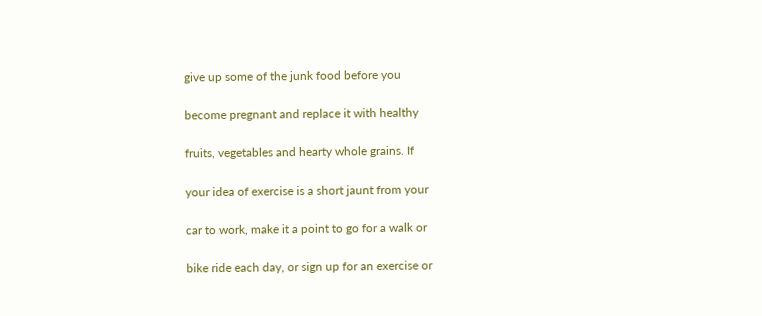give up some of the junk food before you

become pregnant and replace it with healthy

fruits, vegetables and hearty whole grains. If

your idea of exercise is a short jaunt from your

car to work, make it a point to go for a walk or

bike ride each day, or sign up for an exercise or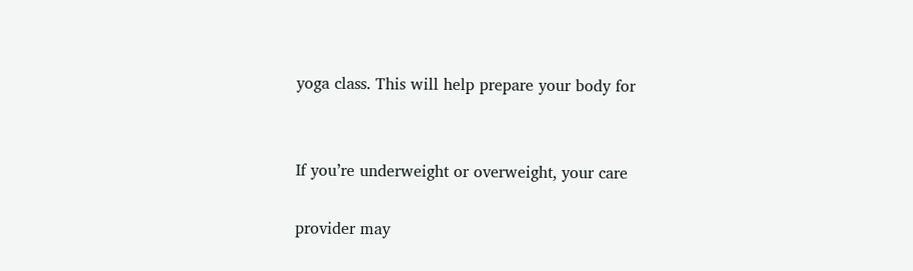yoga class. This will help prepare your body for


If you’re underweight or overweight, your care

provider may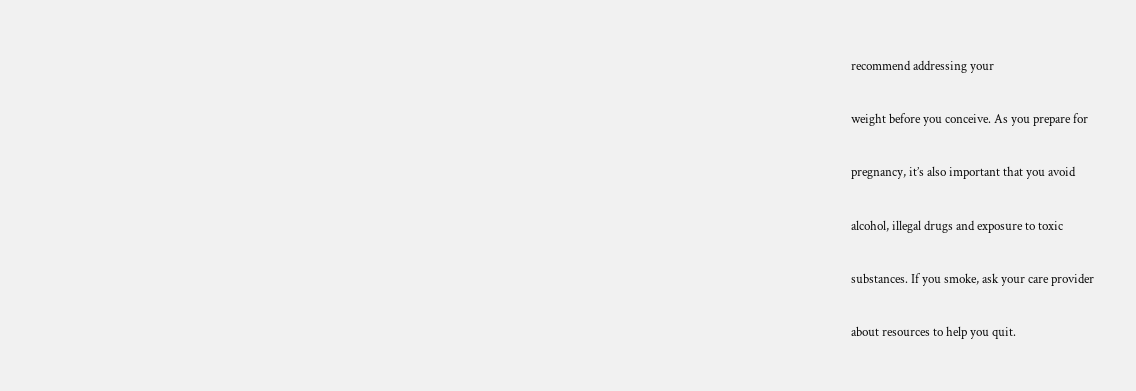recommend addressing your

weight before you conceive. As you prepare for

pregnancy, it’s also important that you avoid

alcohol, illegal drugs and exposure to toxic

substances. If you smoke, ask your care provider

about resources to help you quit.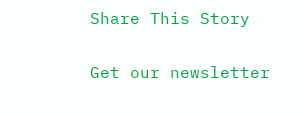Share This Story

Get our newsletter